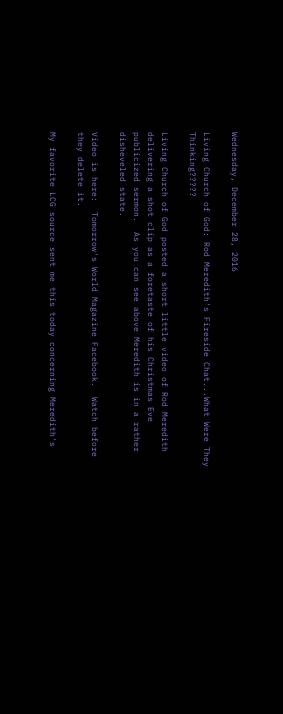Wednesday, December 28, 2016

Living Church of God: Rod Meredith's Fireside Chat...What Were They Thinking?????

Living Church of God posted a short little video of Rod Meredith delivering a shot clip as a foretaste of his Christmas Eve publicized sermon.  As you can see above Meredith is in a rather disheveled state.

Video is here:  Tomorrow's World Magazine Facebook.  Watch before they delete it.

My favorite LCG source sent me this today concerning Meredith's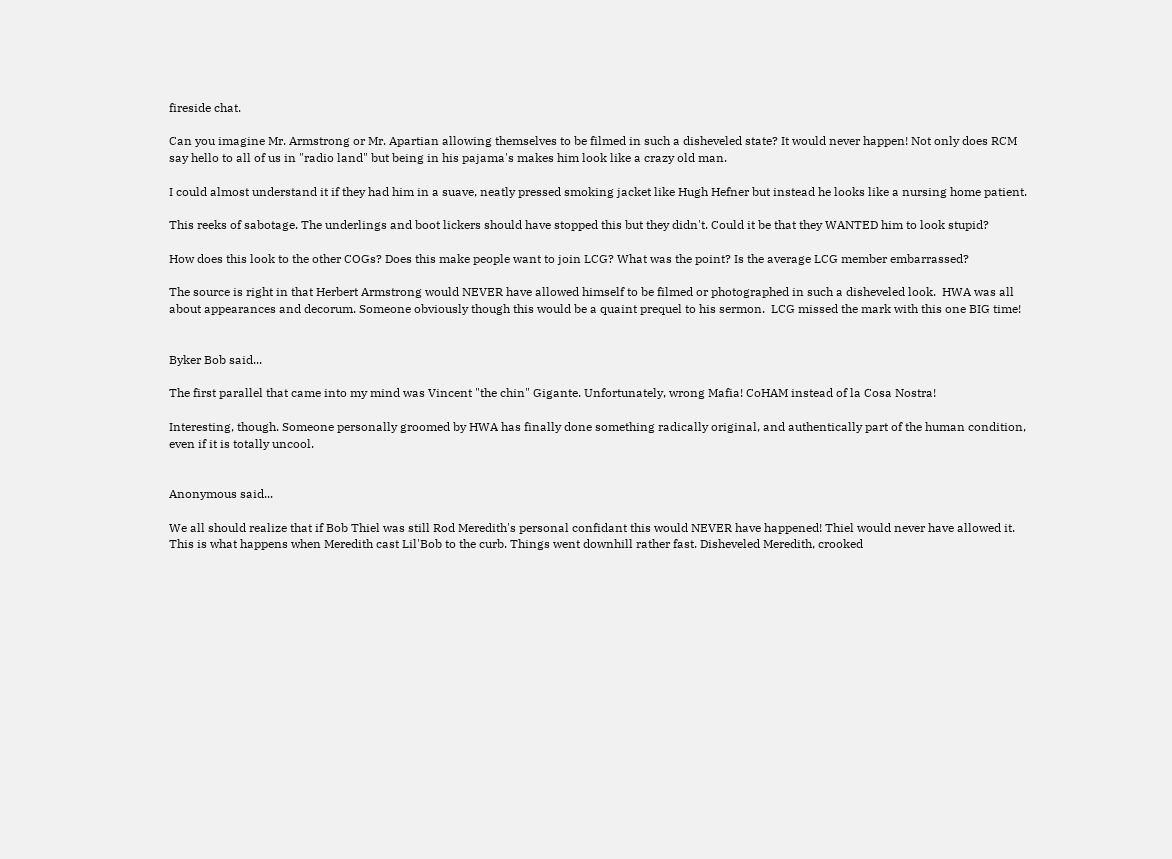fireside chat.

Can you imagine Mr. Armstrong or Mr. Apartian allowing themselves to be filmed in such a disheveled state? It would never happen! Not only does RCM say hello to all of us in "radio land" but being in his pajama's makes him look like a crazy old man.

I could almost understand it if they had him in a suave, neatly pressed smoking jacket like Hugh Hefner but instead he looks like a nursing home patient.

This reeks of sabotage. The underlings and boot lickers should have stopped this but they didn't. Could it be that they WANTED him to look stupid?

How does this look to the other COGs? Does this make people want to join LCG? What was the point? Is the average LCG member embarrassed?

The source is right in that Herbert Armstrong would NEVER have allowed himself to be filmed or photographed in such a disheveled look.  HWA was all about appearances and decorum. Someone obviously though this would be a quaint prequel to his sermon.  LCG missed the mark with this one BIG time!


Byker Bob said...

The first parallel that came into my mind was Vincent "the chin" Gigante. Unfortunately, wrong Mafia! CoHAM instead of la Cosa Nostra!

Interesting, though. Someone personally groomed by HWA has finally done something radically original, and authentically part of the human condition, even if it is totally uncool.


Anonymous said...

We all should realize that if Bob Thiel was still Rod Meredith's personal confidant this would NEVER have happened! Thiel would never have allowed it. This is what happens when Meredith cast Lil'Bob to the curb. Things went downhill rather fast. Disheveled Meredith, crooked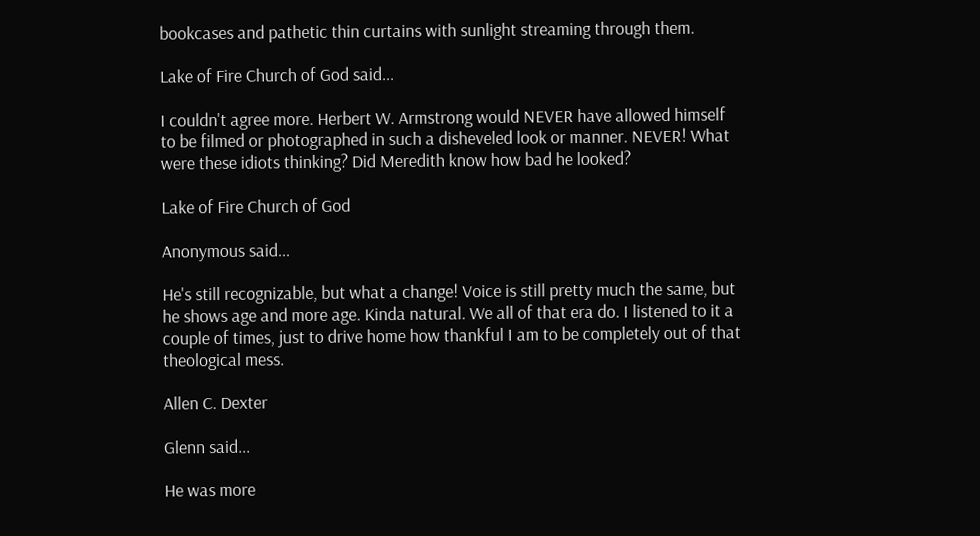bookcases and pathetic thin curtains with sunlight streaming through them.

Lake of Fire Church of God said...

I couldn't agree more. Herbert W. Armstrong would NEVER have allowed himself to be filmed or photographed in such a disheveled look or manner. NEVER! What were these idiots thinking? Did Meredith know how bad he looked?

Lake of Fire Church of God

Anonymous said...

He's still recognizable, but what a change! Voice is still pretty much the same, but he shows age and more age. Kinda natural. We all of that era do. I listened to it a couple of times, just to drive home how thankful I am to be completely out of that theological mess.

Allen C. Dexter

Glenn said...

He was more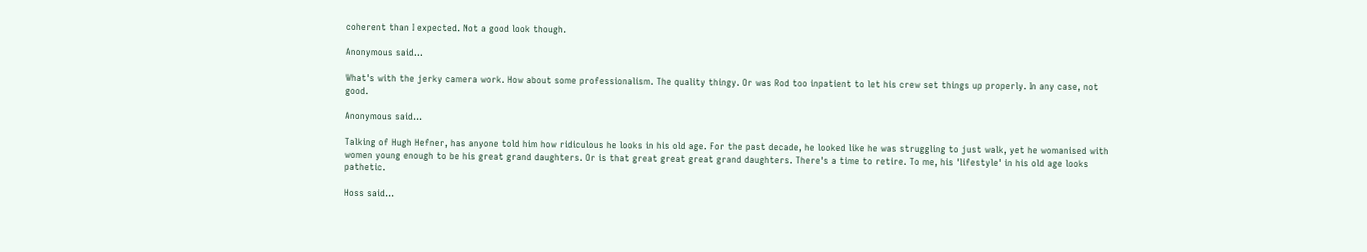coherent than I expected. Not a good look though.

Anonymous said...

What's with the jerky camera work. How about some professionalism. The quality thingy. Or was Rod too inpatient to let his crew set things up properly. In any case, not good.

Anonymous said...

Talking of Hugh Hefner, has anyone told him how ridiculous he looks in his old age. For the past decade, he looked like he was struggling to just walk, yet he womanised with women young enough to be his great grand daughters. Or is that great great great grand daughters. There's a time to retire. To me, his 'lifestyle' in his old age looks pathetic.

Hoss said...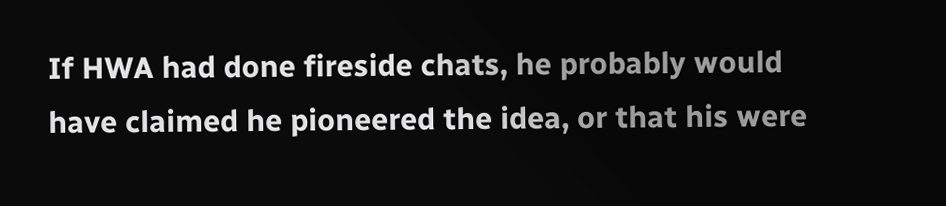If HWA had done fireside chats, he probably would have claimed he pioneered the idea, or that his were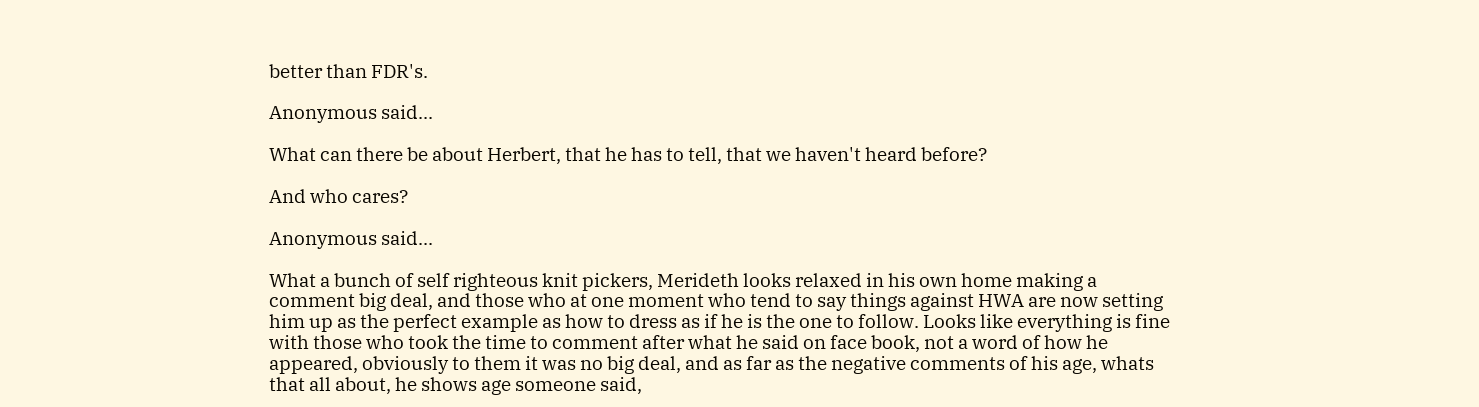better than FDR's.

Anonymous said...

What can there be about Herbert, that he has to tell, that we haven't heard before?

And who cares?

Anonymous said...

What a bunch of self righteous knit pickers, Merideth looks relaxed in his own home making a comment big deal, and those who at one moment who tend to say things against HWA are now setting him up as the perfect example as how to dress as if he is the one to follow. Looks like everything is fine with those who took the time to comment after what he said on face book, not a word of how he appeared, obviously to them it was no big deal, and as far as the negative comments of his age, whats that all about, he shows age someone said,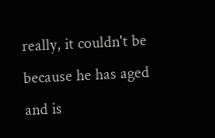really, it couldn't be because he has aged and is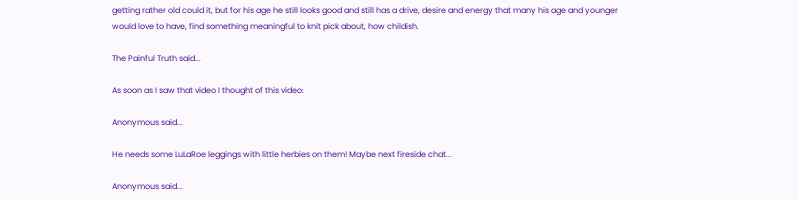getting rather old could it, but for his age he still looks good and still has a drive, desire and energy that many his age and younger would love to have, find something meaningful to knit pick about, how childish.

The Painful Truth said...

As soon as I saw that video I thought of this video:

Anonymous said...

He needs some LuLaRoe leggings with little herbies on them! Maybe next fireside chat...

Anonymous said...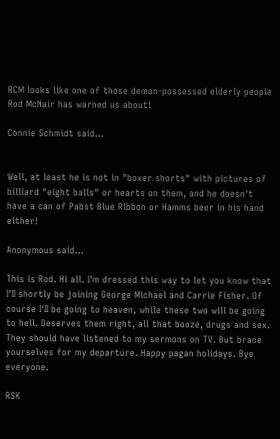RCM looks like one of those demon-possessed elderly people Rod McNair has warned us about!

Connie Schmidt said...


Well, at least he is not in "boxer shorts" with pictures of billiard "eight balls" or hearts on them, and he doesn't have a can of Pabst Blue Ribbon or Hamms beer in his hand either!

Anonymous said...

This is Rod. Hi all. I'm dressed this way to let you know that I'II shortly be joining George Michael and Carrie Fisher. Of course I'II be going to heaven, while these two will be going to hell. Deserves them right, all that booze, drugs and sex. They should have listened to my sermons on TV. But brace yourselves for my departure. Happy pagan holidays. Bye everyone.

RSK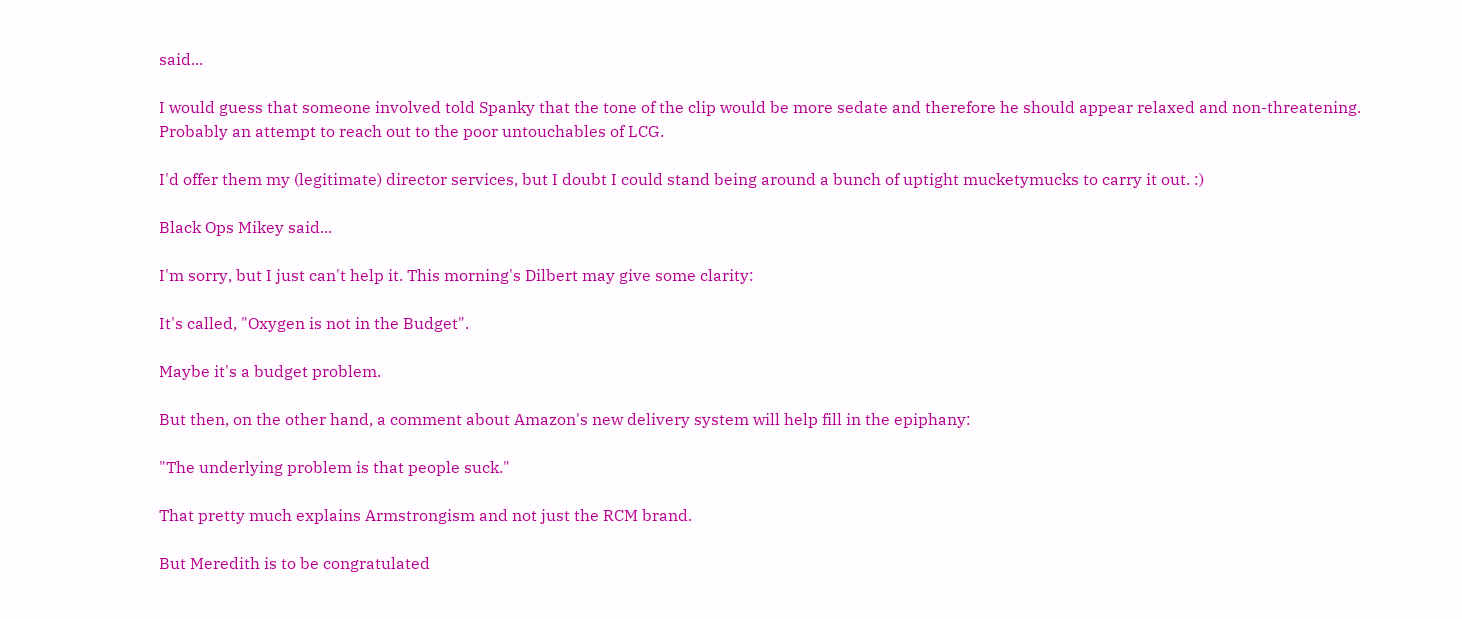said...

I would guess that someone involved told Spanky that the tone of the clip would be more sedate and therefore he should appear relaxed and non-threatening. Probably an attempt to reach out to the poor untouchables of LCG.

I'd offer them my (legitimate) director services, but I doubt I could stand being around a bunch of uptight mucketymucks to carry it out. :)

Black Ops Mikey said...

I'm sorry, but I just can't help it. This morning's Dilbert may give some clarity:

It's called, "Oxygen is not in the Budget".

Maybe it's a budget problem.

But then, on the other hand, a comment about Amazon's new delivery system will help fill in the epiphany:

"The underlying problem is that people suck."

That pretty much explains Armstrongism and not just the RCM brand.

But Meredith is to be congratulated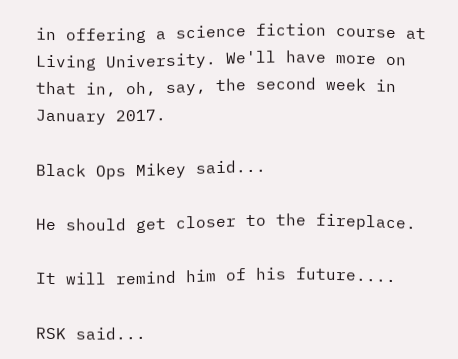in offering a science fiction course at Living University. We'll have more on that in, oh, say, the second week in January 2017.

Black Ops Mikey said...

He should get closer to the fireplace.

It will remind him of his future....

RSK said...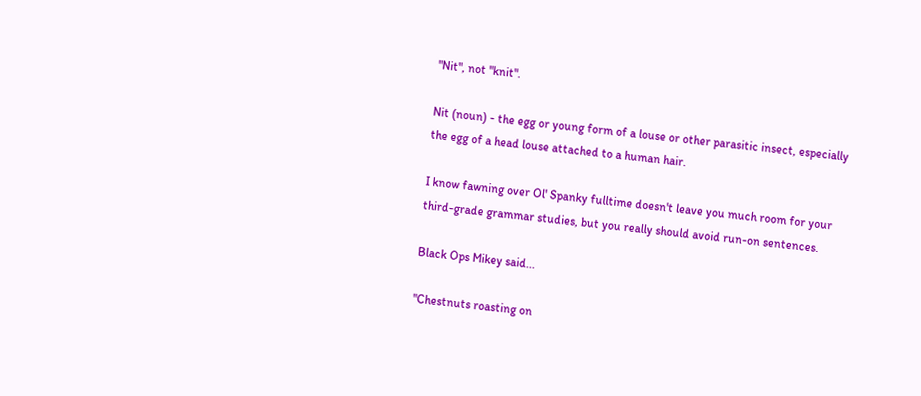"Nit", not "knit".

Nit (noun) - the egg or young form of a louse or other parasitic insect, especially the egg of a head louse attached to a human hair.

I know fawning over Ol' Spanky fulltime doesn't leave you much room for your third-grade grammar studies, but you really should avoid run-on sentences.

Black Ops Mikey said...

"Chestnuts roasting on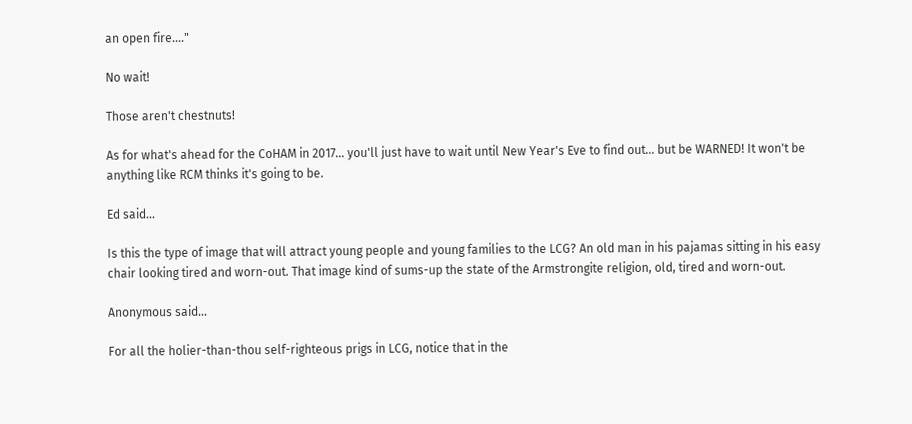an open fire...."

No wait!

Those aren't chestnuts!

As for what's ahead for the CoHAM in 2017... you'll just have to wait until New Year's Eve to find out... but be WARNED! It won't be anything like RCM thinks it's going to be.

Ed said...

Is this the type of image that will attract young people and young families to the LCG? An old man in his pajamas sitting in his easy chair looking tired and worn-out. That image kind of sums-up the state of the Armstrongite religion, old, tired and worn-out.

Anonymous said...

For all the holier-than-thou self-righteous prigs in LCG, notice that in the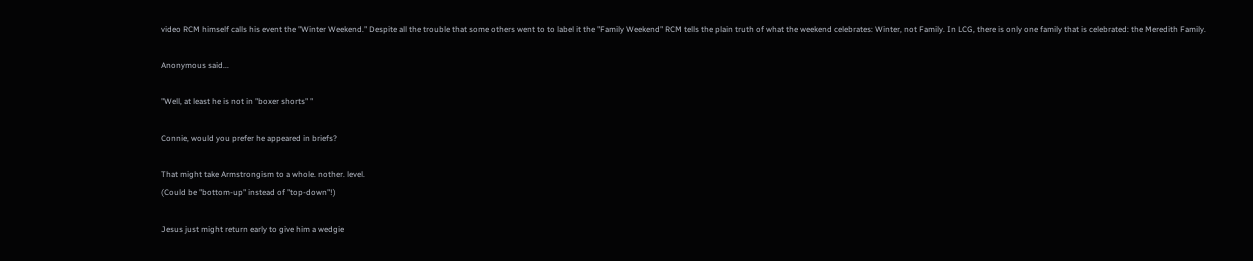video RCM himself calls his event the "Winter Weekend." Despite all the trouble that some others went to to label it the "Family Weekend" RCM tells the plain truth of what the weekend celebrates: Winter, not Family. In LCG, there is only one family that is celebrated: the Meredith Family.

Anonymous said...

"Well, at least he is not in "boxer shorts" "

Connie, would you prefer he appeared in briefs?

That might take Armstrongism to a whole. nother. level.
(Could be "bottom-up" instead of "top-down"!)

Jesus just might return early to give him a wedgie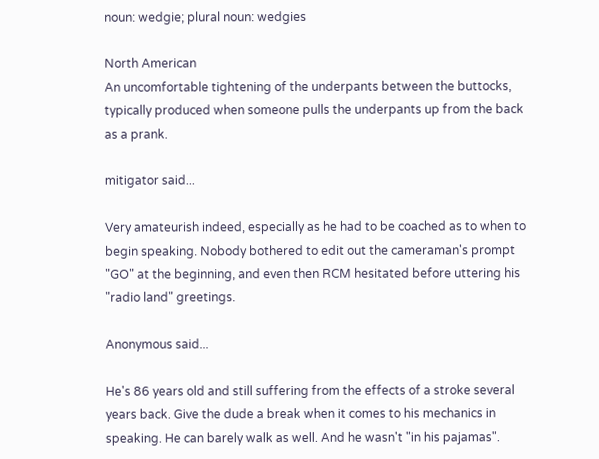noun: wedgie; plural noun: wedgies

North American
An uncomfortable tightening of the underpants between the buttocks, typically produced when someone pulls the underpants up from the back as a prank.

mitigator said...

Very amateurish indeed, especially as he had to be coached as to when to begin speaking. Nobody bothered to edit out the cameraman's prompt "GO" at the beginning, and even then RCM hesitated before uttering his "radio land" greetings.

Anonymous said...

He's 86 years old and still suffering from the effects of a stroke several years back. Give the dude a break when it comes to his mechanics in speaking. He can barely walk as well. And he wasn't "in his pajamas".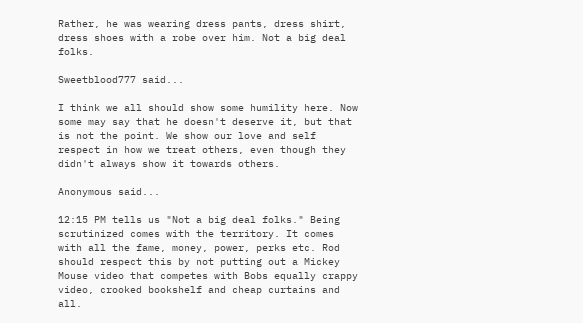Rather, he was wearing dress pants, dress shirt, dress shoes with a robe over him. Not a big deal folks.

Sweetblood777 said...

I think we all should show some humility here. Now some may say that he doesn't deserve it, but that is not the point. We show our love and self respect in how we treat others, even though they didn't always show it towards others.

Anonymous said...

12:15 PM tells us "Not a big deal folks." Being scrutinized comes with the territory. It comes with all the fame, money, power, perks etc. Rod should respect this by not putting out a Mickey Mouse video that competes with Bobs equally crappy video, crooked bookshelf and cheap curtains and all.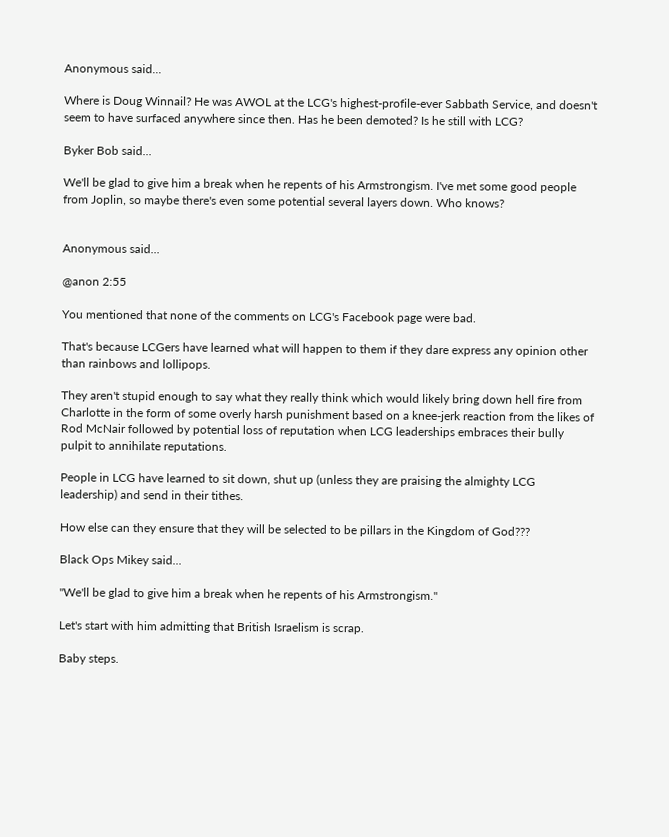Anonymous said...

Where is Doug Winnail? He was AWOL at the LCG's highest-profile-ever Sabbath Service, and doesn't seem to have surfaced anywhere since then. Has he been demoted? Is he still with LCG?

Byker Bob said...

We'll be glad to give him a break when he repents of his Armstrongism. I've met some good people from Joplin, so maybe there's even some potential several layers down. Who knows?


Anonymous said...

@anon 2:55

You mentioned that none of the comments on LCG's Facebook page were bad.

That's because LCGers have learned what will happen to them if they dare express any opinion other than rainbows and lollipops.

They aren't stupid enough to say what they really think which would likely bring down hell fire from Charlotte in the form of some overly harsh punishment based on a knee-jerk reaction from the likes of Rod McNair followed by potential loss of reputation when LCG leaderships embraces their bully pulpit to annihilate reputations.

People in LCG have learned to sit down, shut up (unless they are praising the almighty LCG leadership) and send in their tithes.

How else can they ensure that they will be selected to be pillars in the Kingdom of God???

Black Ops Mikey said...

"We'll be glad to give him a break when he repents of his Armstrongism."

Let's start with him admitting that British Israelism is scrap.

Baby steps.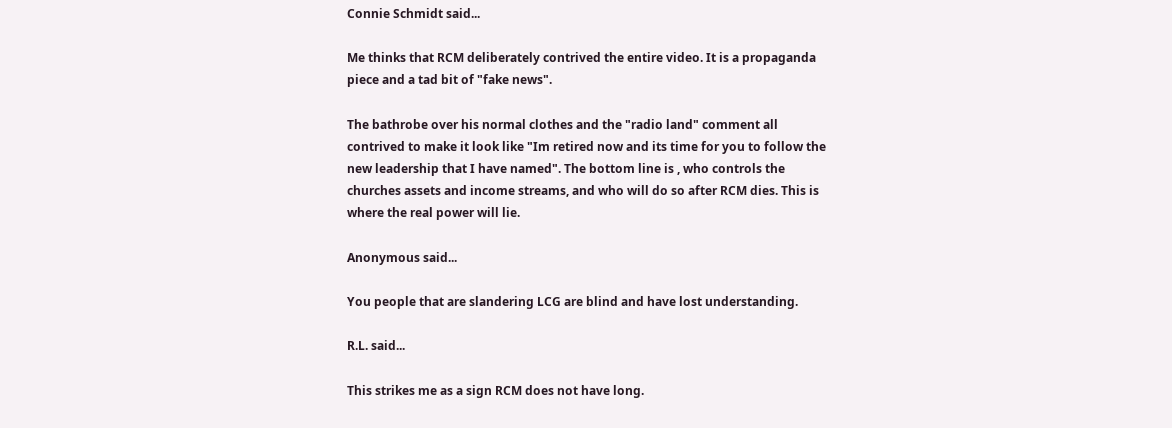Connie Schmidt said...

Me thinks that RCM deliberately contrived the entire video. It is a propaganda piece and a tad bit of "fake news".

The bathrobe over his normal clothes and the "radio land" comment all contrived to make it look like "Im retired now and its time for you to follow the new leadership that I have named". The bottom line is , who controls the churches assets and income streams, and who will do so after RCM dies. This is where the real power will lie.

Anonymous said...

You people that are slandering LCG are blind and have lost understanding.

R.L. said...

This strikes me as a sign RCM does not have long.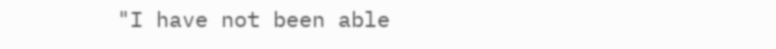"I have not been able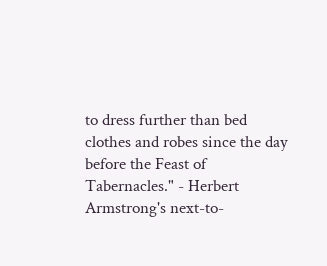to dress further than bed clothes and robes since the day before the Feast of Tabernacles." - Herbert Armstrong's next-to-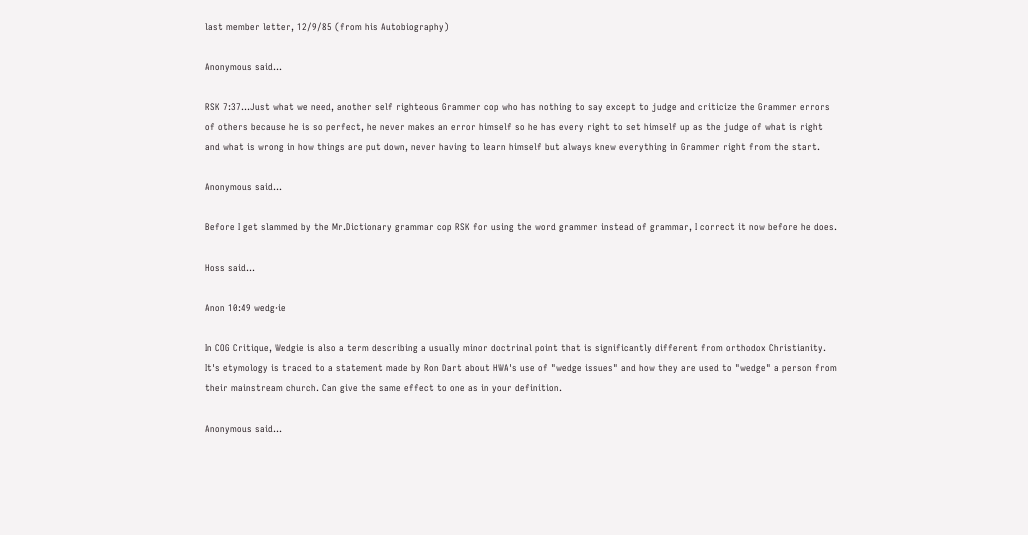last member letter, 12/9/85 (from his Autobiography)

Anonymous said...

RSK 7:37...Just what we need, another self righteous Grammer cop who has nothing to say except to judge and criticize the Grammer errors of others because he is so perfect, he never makes an error himself so he has every right to set himself up as the judge of what is right and what is wrong in how things are put down, never having to learn himself but always knew everything in Grammer right from the start.

Anonymous said...

Before I get slammed by the Mr.Dictionary grammar cop RSK for using the word grammer instead of grammar, I correct it now before he does.

Hoss said...

Anon 10:49 wedg·ie

In COG Critique, Wedgie is also a term describing a usually minor doctrinal point that is significantly different from orthodox Christianity. It's etymology is traced to a statement made by Ron Dart about HWA's use of "wedge issues" and how they are used to "wedge" a person from their mainstream church. Can give the same effect to one as in your definition.

Anonymous said...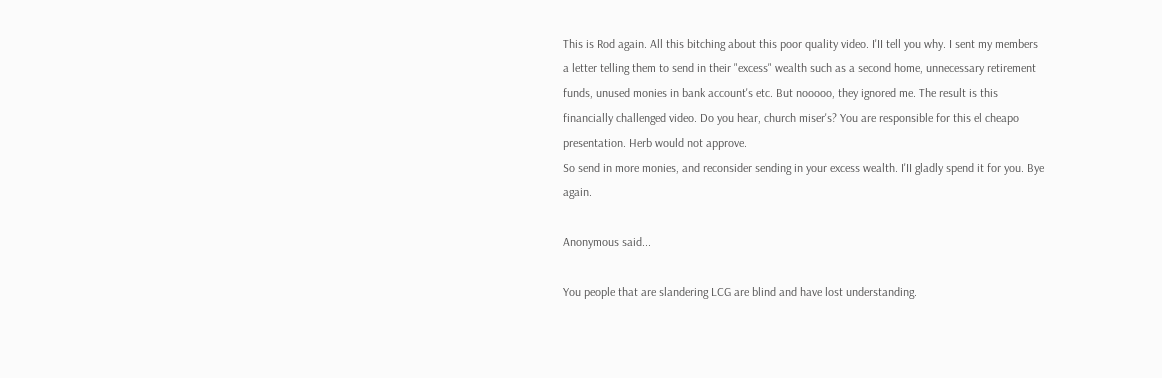This is Rod again. All this bitching about this poor quality video. I'II tell you why. I sent my members a letter telling them to send in their "excess" wealth such as a second home, unnecessary retirement funds, unused monies in bank account's etc. But nooooo, they ignored me. The result is this financially challenged video. Do you hear, church miser's? You are responsible for this el cheapo presentation. Herb would not approve.
So send in more monies, and reconsider sending in your excess wealth. I'II gladly spend it for you. Bye again.

Anonymous said...

You people that are slandering LCG are blind and have lost understanding.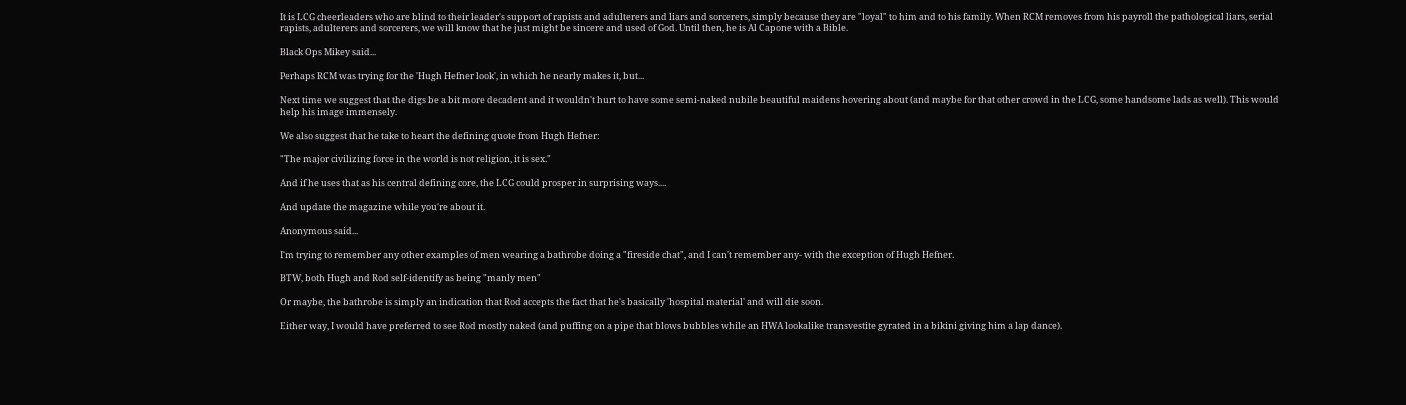It is LCG cheerleaders who are blind to their leader's support of rapists and adulterers and liars and sorcerers, simply because they are "loyal" to him and to his family. When RCM removes from his payroll the pathological liars, serial rapists, adulterers and sorcerers, we will know that he just might be sincere and used of God. Until then, he is Al Capone with a Bible.

Black Ops Mikey said...

Perhaps RCM was trying for the 'Hugh Hefner look', in which he nearly makes it, but...

Next time we suggest that the digs be a bit more decadent and it wouldn't hurt to have some semi-naked nubile beautiful maidens hovering about (and maybe for that other crowd in the LCG, some handsome lads as well). This would help his image immensely.

We also suggest that he take to heart the defining quote from Hugh Hefner:

"The major civilizing force in the world is not religion, it is sex."

And if he uses that as his central defining core, the LCG could prosper in surprising ways....

And update the magazine while you're about it.

Anonymous said...

I'm trying to remember any other examples of men wearing a bathrobe doing a "fireside chat", and I can't remember any- with the exception of Hugh Hefner.

BTW, both Hugh and Rod self-identify as being "manly men"

Or maybe, the bathrobe is simply an indication that Rod accepts the fact that he's basically 'hospital material' and will die soon.

Either way, I would have preferred to see Rod mostly naked (and puffing on a pipe that blows bubbles while an HWA lookalike transvestite gyrated in a bikini giving him a lap dance).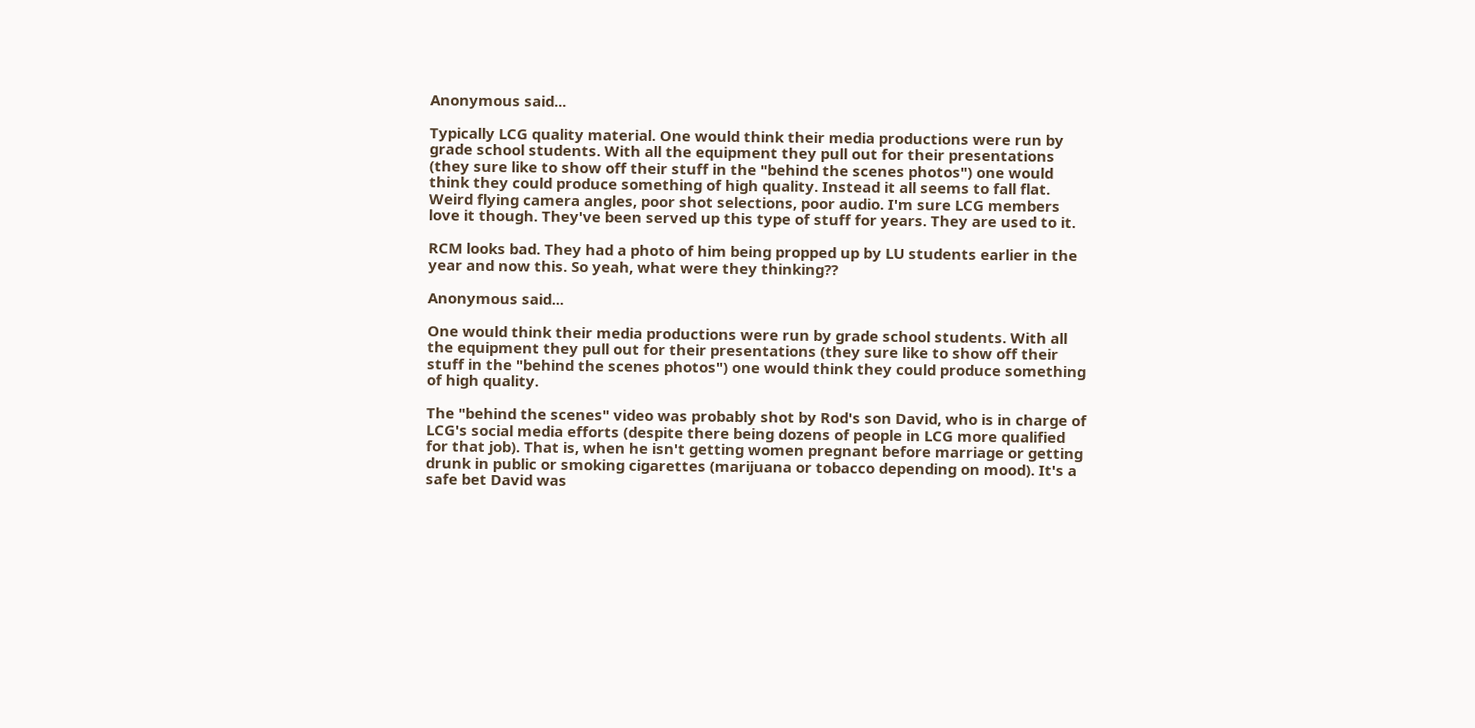Anonymous said...

Typically LCG quality material. One would think their media productions were run by grade school students. With all the equipment they pull out for their presentations (they sure like to show off their stuff in the "behind the scenes photos") one would think they could produce something of high quality. Instead it all seems to fall flat. Weird flying camera angles, poor shot selections, poor audio. I'm sure LCG members love it though. They've been served up this type of stuff for years. They are used to it.

RCM looks bad. They had a photo of him being propped up by LU students earlier in the year and now this. So yeah, what were they thinking??

Anonymous said...

One would think their media productions were run by grade school students. With all the equipment they pull out for their presentations (they sure like to show off their stuff in the "behind the scenes photos") one would think they could produce something of high quality.

The "behind the scenes" video was probably shot by Rod's son David, who is in charge of LCG's social media efforts (despite there being dozens of people in LCG more qualified for that job). That is, when he isn't getting women pregnant before marriage or getting drunk in public or smoking cigarettes (marijuana or tobacco depending on mood). It's a safe bet David was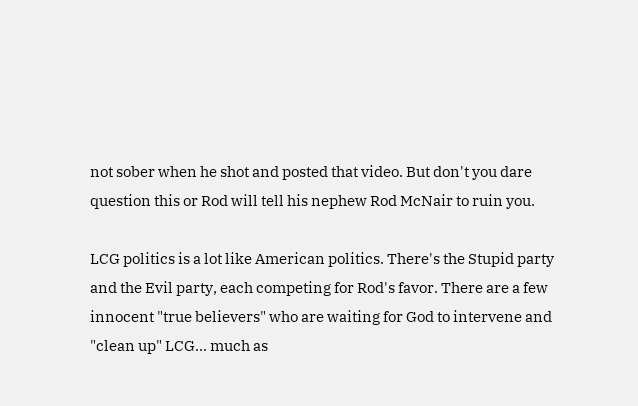not sober when he shot and posted that video. But don't you dare question this or Rod will tell his nephew Rod McNair to ruin you.

LCG politics is a lot like American politics. There's the Stupid party and the Evil party, each competing for Rod's favor. There are a few innocent "true believers" who are waiting for God to intervene and "clean up" LCG... much as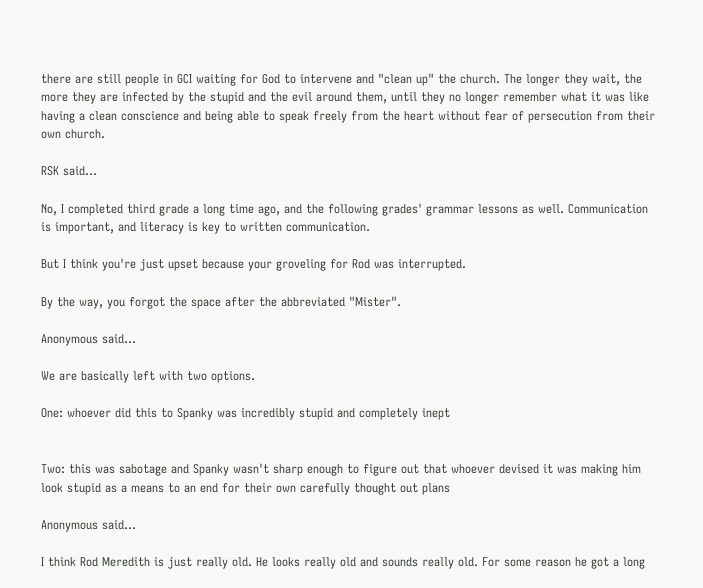there are still people in GCI waiting for God to intervene and "clean up" the church. The longer they wait, the more they are infected by the stupid and the evil around them, until they no longer remember what it was like having a clean conscience and being able to speak freely from the heart without fear of persecution from their own church.

RSK said...

No, I completed third grade a long time ago, and the following grades' grammar lessons as well. Communication is important, and literacy is key to written communication.

But I think you're just upset because your groveling for Rod was interrupted.

By the way, you forgot the space after the abbreviated "Mister".

Anonymous said...

We are basically left with two options.

One: whoever did this to Spanky was incredibly stupid and completely inept


Two: this was sabotage and Spanky wasn't sharp enough to figure out that whoever devised it was making him look stupid as a means to an end for their own carefully thought out plans

Anonymous said...

I think Rod Meredith is just really old. He looks really old and sounds really old. For some reason he got a long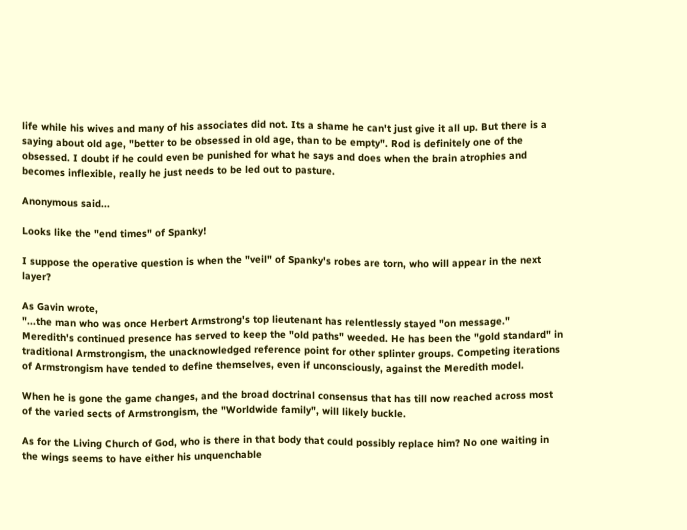life while his wives and many of his associates did not. Its a shame he can't just give it all up. But there is a saying about old age, "better to be obsessed in old age, than to be empty". Rod is definitely one of the obsessed. I doubt if he could even be punished for what he says and does when the brain atrophies and becomes inflexible, really he just needs to be led out to pasture.

Anonymous said...

Looks like the "end times" of Spanky!

I suppose the operative question is when the "veil" of Spanky's robes are torn, who will appear in the next layer?

As Gavin wrote,
"...the man who was once Herbert Armstrong's top lieutenant has relentlessly stayed "on message." Meredith's continued presence has served to keep the "old paths" weeded. He has been the "gold standard" in traditional Armstrongism, the unacknowledged reference point for other splinter groups. Competing iterations of Armstrongism have tended to define themselves, even if unconsciously, against the Meredith model.

When he is gone the game changes, and the broad doctrinal consensus that has till now reached across most of the varied sects of Armstrongism, the "Worldwide family", will likely buckle.

As for the Living Church of God, who is there in that body that could possibly replace him? No one waiting in the wings seems to have either his unquenchable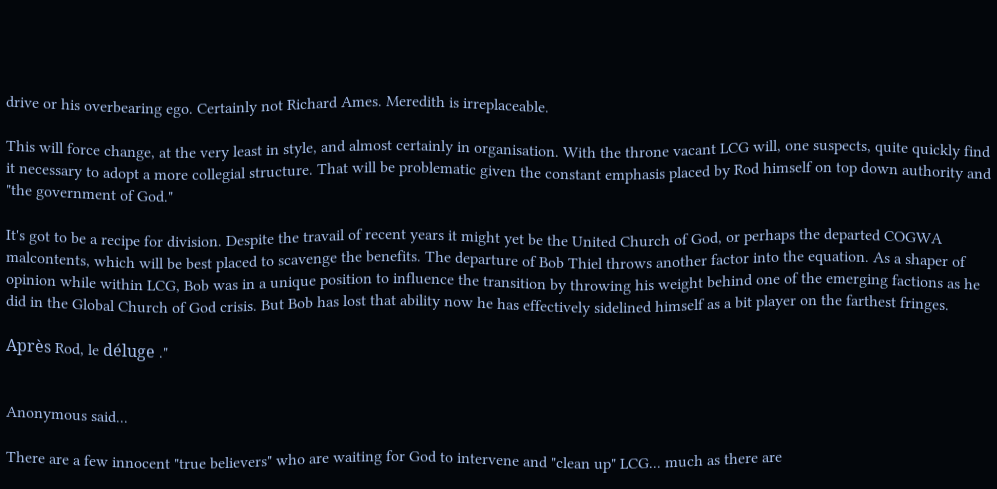drive or his overbearing ego. Certainly not Richard Ames. Meredith is irreplaceable.

This will force change, at the very least in style, and almost certainly in organisation. With the throne vacant LCG will, one suspects, quite quickly find it necessary to adopt a more collegial structure. That will be problematic given the constant emphasis placed by Rod himself on top down authority and "the government of God."

It's got to be a recipe for division. Despite the travail of recent years it might yet be the United Church of God, or perhaps the departed COGWA malcontents, which will be best placed to scavenge the benefits. The departure of Bob Thiel throws another factor into the equation. As a shaper of opinion while within LCG, Bob was in a unique position to influence the transition by throwing his weight behind one of the emerging factions as he did in the Global Church of God crisis. But Bob has lost that ability now he has effectively sidelined himself as a bit player on the farthest fringes.

Après Rod, le déluge ."


Anonymous said...

There are a few innocent "true believers" who are waiting for God to intervene and "clean up" LCG... much as there are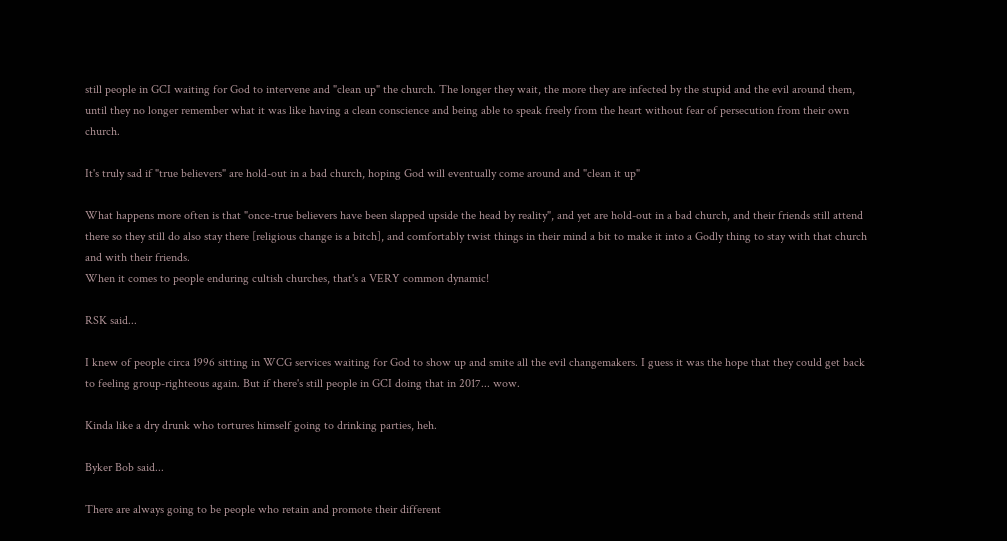still people in GCI waiting for God to intervene and "clean up" the church. The longer they wait, the more they are infected by the stupid and the evil around them, until they no longer remember what it was like having a clean conscience and being able to speak freely from the heart without fear of persecution from their own church.

It's truly sad if "true believers" are hold-out in a bad church, hoping God will eventually come around and "clean it up"

What happens more often is that "once-true believers have been slapped upside the head by reality", and yet are hold-out in a bad church, and their friends still attend there so they still do also stay there [religious change is a bitch], and comfortably twist things in their mind a bit to make it into a Godly thing to stay with that church and with their friends.
When it comes to people enduring cultish churches, that's a VERY common dynamic!

RSK said...

I knew of people circa 1996 sitting in WCG services waiting for God to show up and smite all the evil changemakers. I guess it was the hope that they could get back to feeling group-righteous again. But if there's still people in GCI doing that in 2017... wow.

Kinda like a dry drunk who tortures himself going to drinking parties, heh.

Byker Bob said...

There are always going to be people who retain and promote their different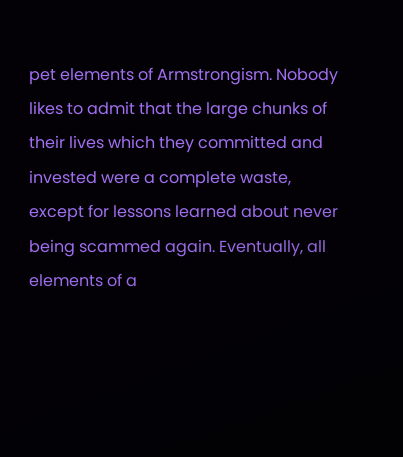pet elements of Armstrongism. Nobody likes to admit that the large chunks of their lives which they committed and invested were a complete waste, except for lessons learned about never being scammed again. Eventually, all elements of a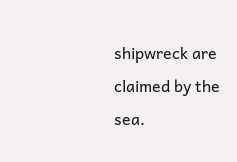shipwreck are claimed by the sea.